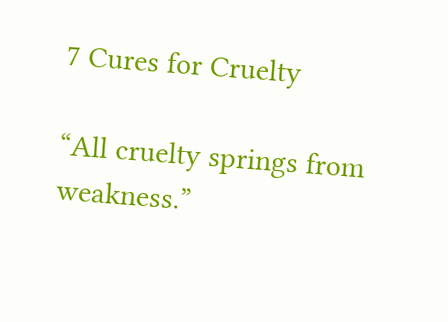7 Cures for Cruelty

“All cruelty springs from weakness.”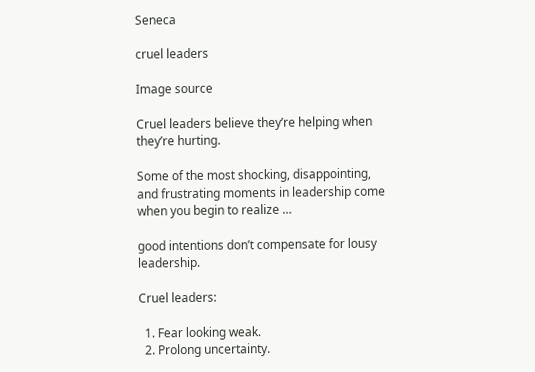Seneca

cruel leaders

Image source

Cruel leaders believe they’re helping when they’re hurting.

Some of the most shocking, disappointing, and frustrating moments in leadership come when you begin to realize …

good intentions don’t compensate for lousy leadership.

Cruel leaders:

  1. Fear looking weak.
  2. Prolong uncertainty.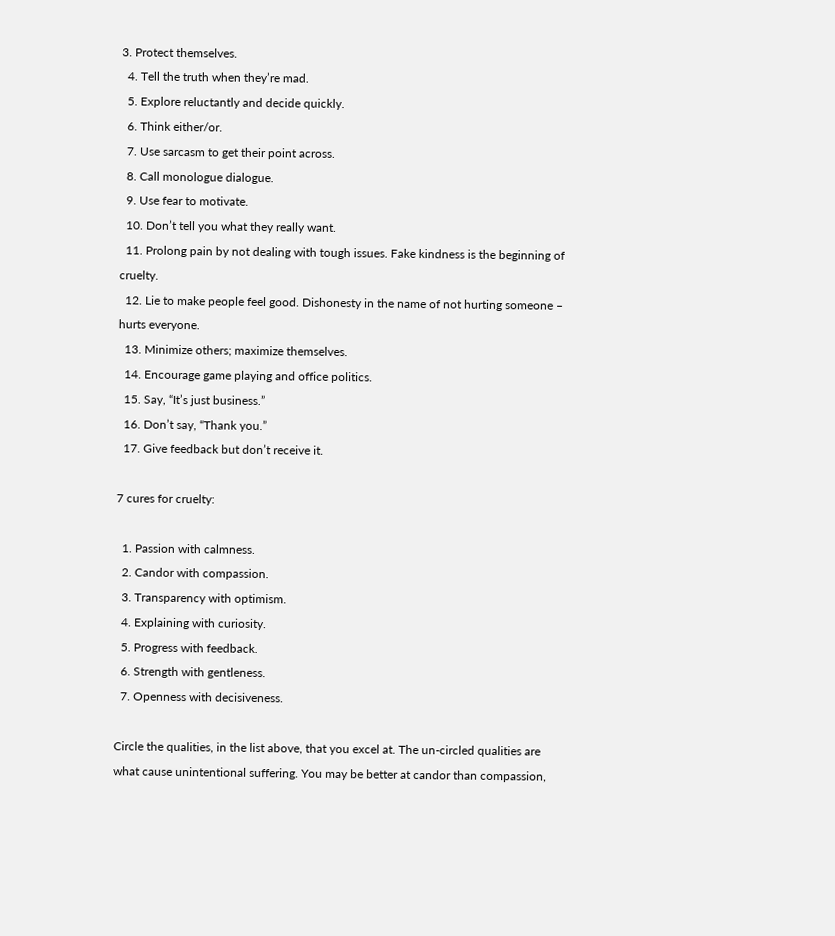3. Protect themselves.
  4. Tell the truth when they’re mad.
  5. Explore reluctantly and decide quickly.
  6. Think either/or.
  7. Use sarcasm to get their point across.
  8. Call monologue dialogue.
  9. Use fear to motivate.
  10. Don’t tell you what they really want.
  11. Prolong pain by not dealing with tough issues. Fake kindness is the beginning of cruelty.
  12. Lie to make people feel good. Dishonesty in the name of not hurting someone – hurts everyone.
  13. Minimize others; maximize themselves.
  14. Encourage game playing and office politics.
  15. Say, “It’s just business.”
  16. Don’t say, “Thank you.”
  17. Give feedback but don’t receive it.

7 cures for cruelty:

  1. Passion with calmness.
  2. Candor with compassion.
  3. Transparency with optimism.
  4. Explaining with curiosity.
  5. Progress with feedback.
  6. Strength with gentleness.
  7. Openness with decisiveness.

Circle the qualities, in the list above, that you excel at. The un-circled qualities are what cause unintentional suffering. You may be better at candor than compassion,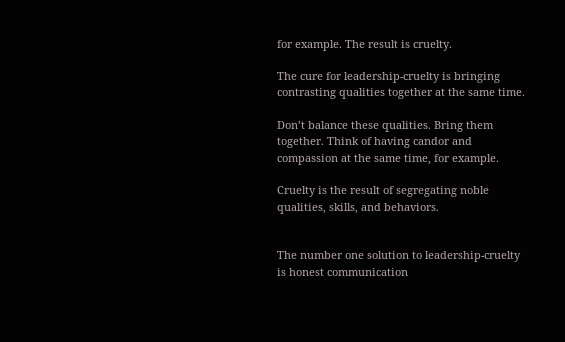for example. The result is cruelty.

The cure for leadership-cruelty is bringing contrasting qualities together at the same time.

Don’t balance these qualities. Bring them together. Think of having candor and compassion at the same time, for example.

Cruelty is the result of segregating noble qualities, skills, and behaviors.


The number one solution to leadership-cruelty is honest communication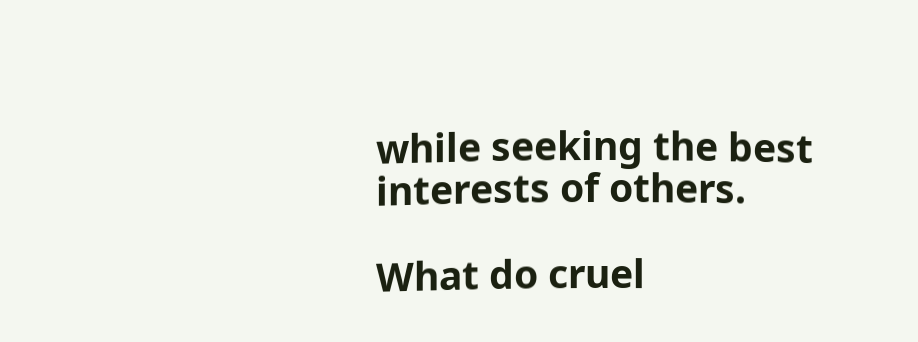while seeking the best interests of others.

What do cruel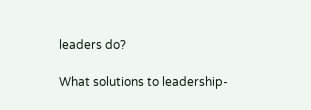leaders do?

What solutions to leadership-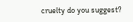cruelty do you suggest?